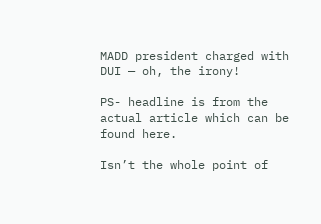MADD president charged with DUI — oh, the irony!

PS- headline is from the actual article which can be found here.

Isn’t the whole point of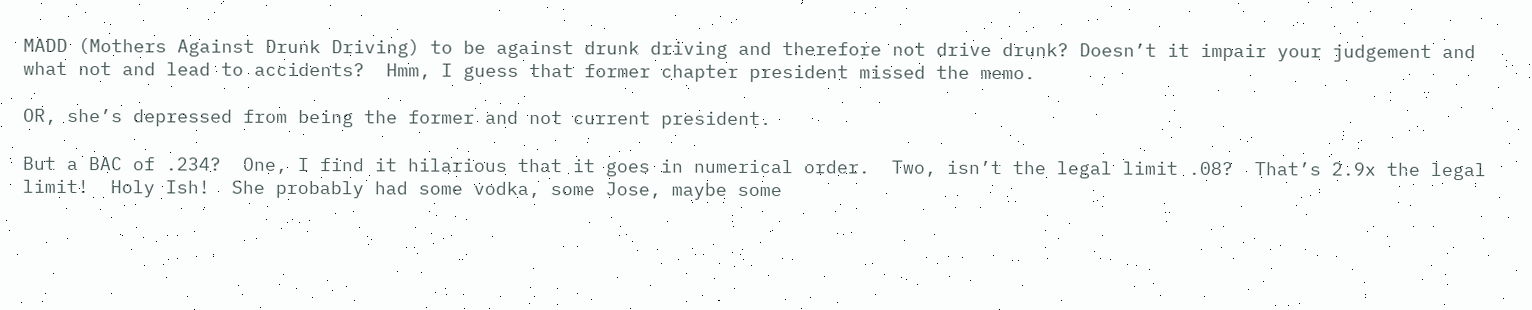MADD (Mothers Against Drunk Driving) to be against drunk driving and therefore not drive drunk? Doesn’t it impair your judgement and what not and lead to accidents?  Hmm, I guess that former chapter president missed the memo.

OR, she’s depressed from being the former and not current president.

But a BAC of .234?  One, I find it hilarious that it goes in numerical order.  Two, isn’t the legal limit .08?  That’s 2.9x the legal limit!  Holy Ish!  She probably had some vodka, some Jose, maybe some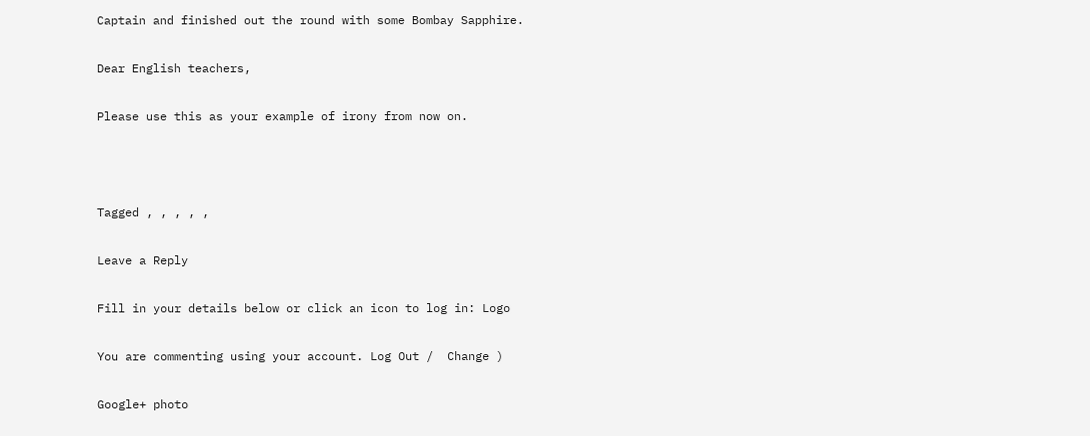Captain and finished out the round with some Bombay Sapphire.

Dear English teachers,

Please use this as your example of irony from now on.



Tagged , , , , ,

Leave a Reply

Fill in your details below or click an icon to log in: Logo

You are commenting using your account. Log Out /  Change )

Google+ photo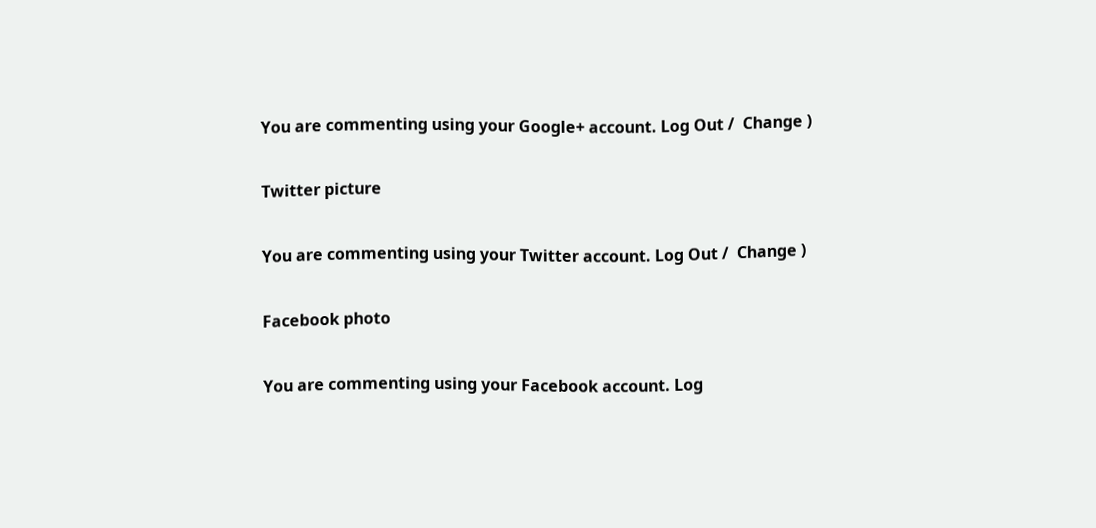You are commenting using your Google+ account. Log Out /  Change )

Twitter picture

You are commenting using your Twitter account. Log Out /  Change )

Facebook photo

You are commenting using your Facebook account. Log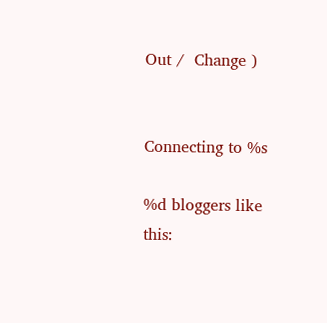Out /  Change )


Connecting to %s

%d bloggers like this: